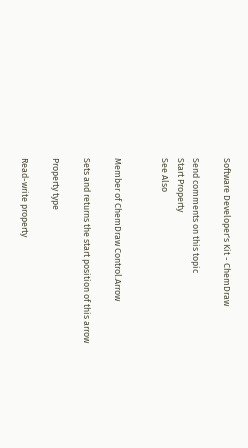Software Developer's Kit - ChemDraw

Send comments on this topic
Start Property
See Also


Member of ChemDraw Control.Arrow

Sets and returns the start position of this arrow

Property type

Read-write property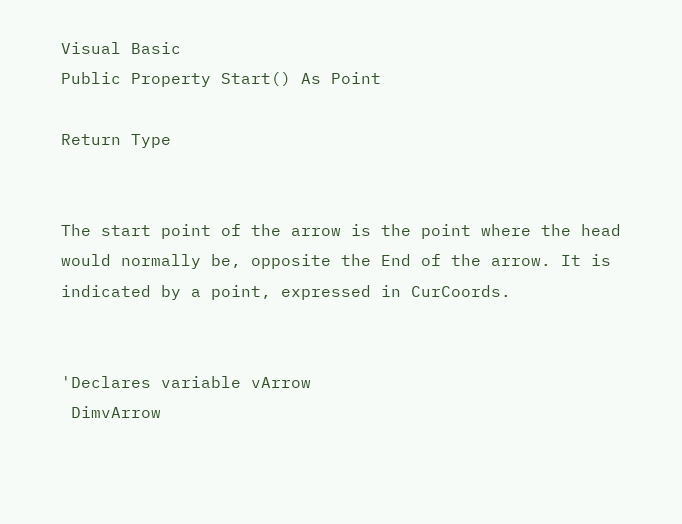Visual Basic
Public Property Start() As Point

Return Type


The start point of the arrow is the point where the head would normally be, opposite the End of the arrow. It is indicated by a point, expressed in CurCoords.


'Declares variable vArrow
 DimvArrow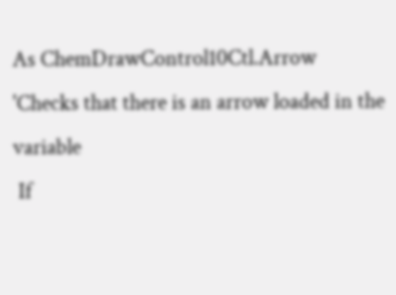As ChemDrawControl10Ctl.Arrow
'Checks that there is an arrow loaded in the variable
 If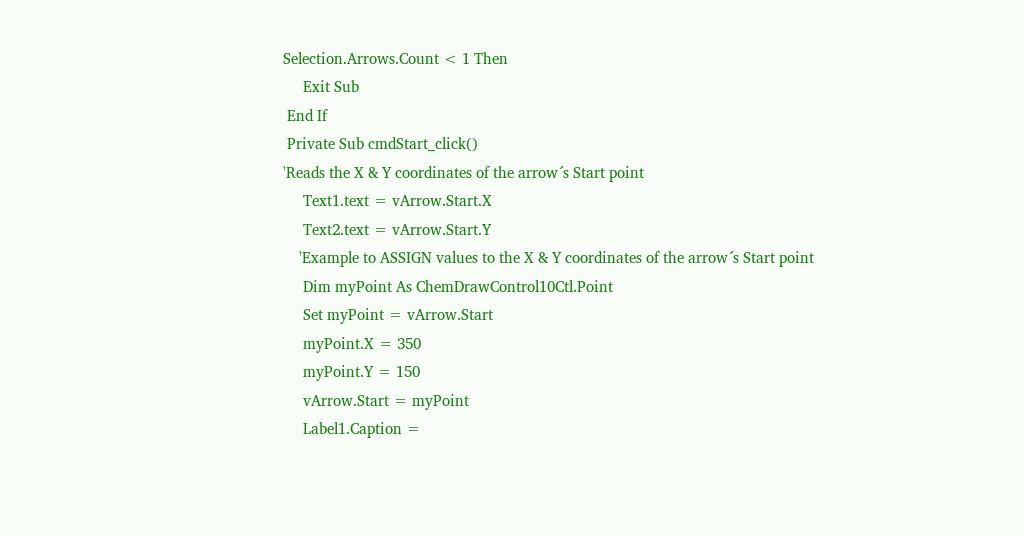Selection.Arrows.Count < 1 Then
     Exit Sub
 End If
 Private Sub cmdStart_click()
'Reads the X & Y coordinates of the arrow´s Start point
     Text1.text = vArrow.Start.X
     Text2.text = vArrow.Start.Y
    'Example to ASSIGN values to the X & Y coordinates of the arrow´s Start point
     Dim myPoint As ChemDrawControl10Ctl.Point
     Set myPoint = vArrow.Start
     myPoint.X = 350
     myPoint.Y = 150
     vArrow.Start = myPoint
     Label1.Caption =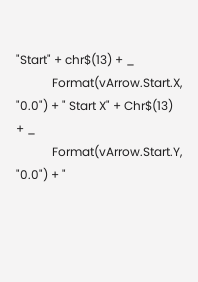"Start" + chr$(13) + _
            Format(vArrow.Start.X, "0.0") + " Start X" + Chr$(13) + _
            Format(vArrow.Start.Y, "0.0") + "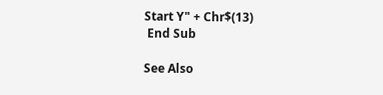Start Y" + Chr$(13)
 End Sub

See Also